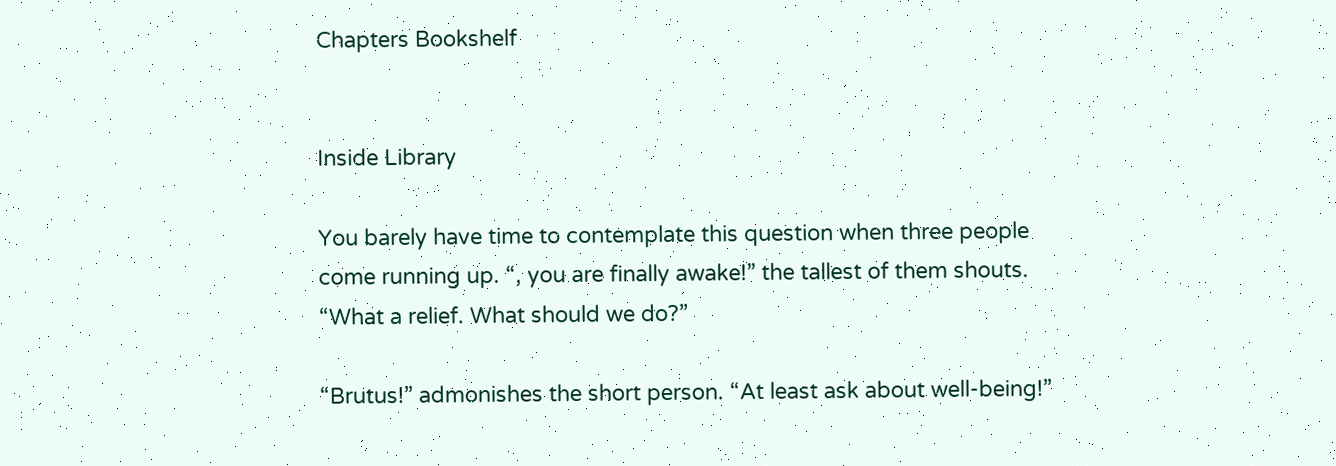Chapters Bookshelf


Inside Library

You barely have time to contemplate this question when three people come running up. “, you are finally awake!” the tallest of them shouts. “What a relief. What should we do?”

“Brutus!” admonishes the short person. “At least ask about well-being!”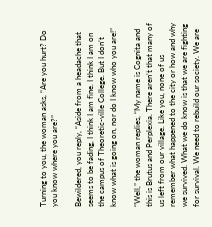Turning to you, the woman asks, “Are you hurt? Do you know where you are?”

Bewildered, you reply, “Aside from a headache that seems to be fading, I think I am fine. I think I am on the campus of Theoretic-ville College. But I don’t know what is going on, nor do I know who you are!”

“Well,” the woman replies, “My name is Cognita and this is Brutus and Perplexia. There aren’t that many of us left from our village. Like you, none of us remember what happened to the city or how and why we survived. What we do know is that we are fighting for survival. We need to rebuild our society. We are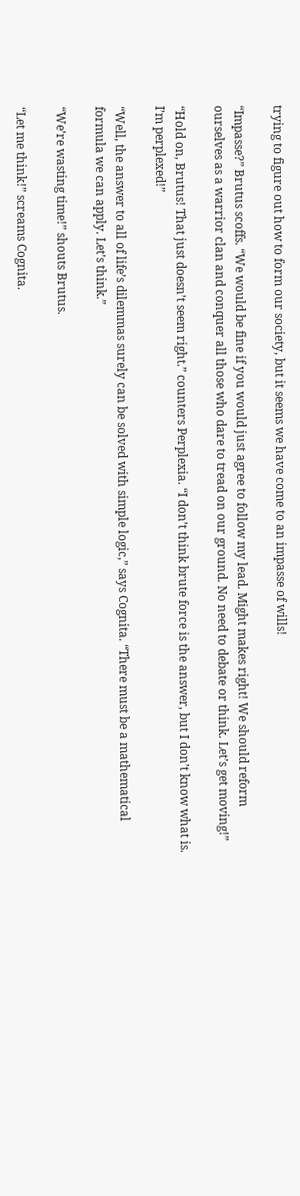trying to figure out how to form our society, but it seems we have come to an impasse of wills!

“Impasse?” Brutus scoffs. “We would be fine if you would just agree to follow my lead. Might makes right! We should reform ourselves as a warrior clan and conquer all those who dare to tread on our ground. No need to debate or think. Let’s get moving!”

“Hold on, Brutus! That just doesn’t seem right.” counters Perplexia. “I don’t think brute force is the answer, but I don’t know what is. I’m perplexed!”

“Well, the answer to all of life’s dilemmas surely can be solved with simple logic,” says Cognita. “There must be a mathematical formula we can apply. Let’s think.”

“We’re wasting time!” shouts Brutus.

“Let me think!” screams Cognita.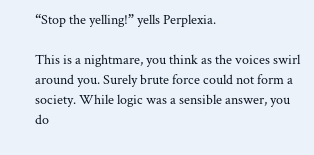“Stop the yelling!” yells Perplexia.

This is a nightmare, you think as the voices swirl around you. Surely brute force could not form a society. While logic was a sensible answer, you do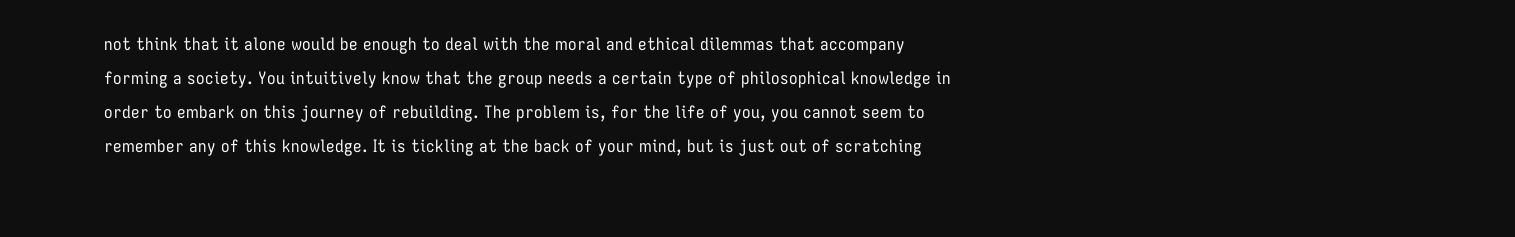not think that it alone would be enough to deal with the moral and ethical dilemmas that accompany forming a society. You intuitively know that the group needs a certain type of philosophical knowledge in order to embark on this journey of rebuilding. The problem is, for the life of you, you cannot seem to remember any of this knowledge. It is tickling at the back of your mind, but is just out of scratching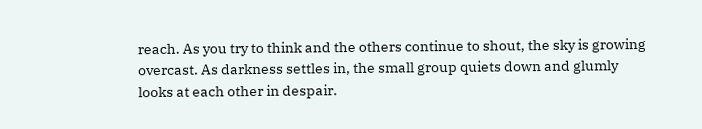reach. As you try to think and the others continue to shout, the sky is growing overcast. As darkness settles in, the small group quiets down and glumly looks at each other in despair.